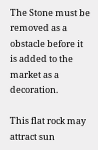The Stone must be removed as a obstacle before it is added to the market as a decoration.

This flat rock may attract sun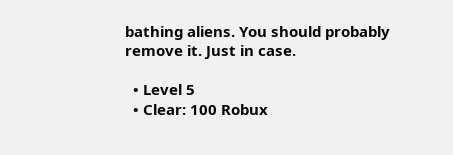bathing aliens. You should probably remove it. Just in case.

  • Level 5
  • Clear: 100 Robux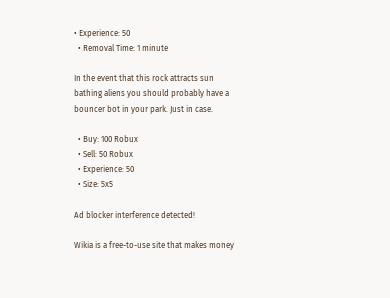• Experience: 50
  • Removal Time: 1 minute

In the event that this rock attracts sun bathing aliens you should probably have a bouncer bot in your park. Just in case.

  • Buy: 100 Robux
  • Sell: 50 Robux
  • Experience: 50
  • Size: 5x5

Ad blocker interference detected!

Wikia is a free-to-use site that makes money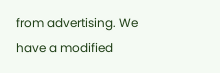from advertising. We have a modified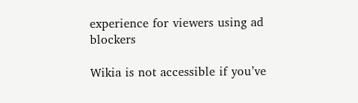experience for viewers using ad blockers

Wikia is not accessible if you’ve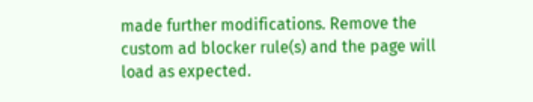made further modifications. Remove the custom ad blocker rule(s) and the page will load as expected.